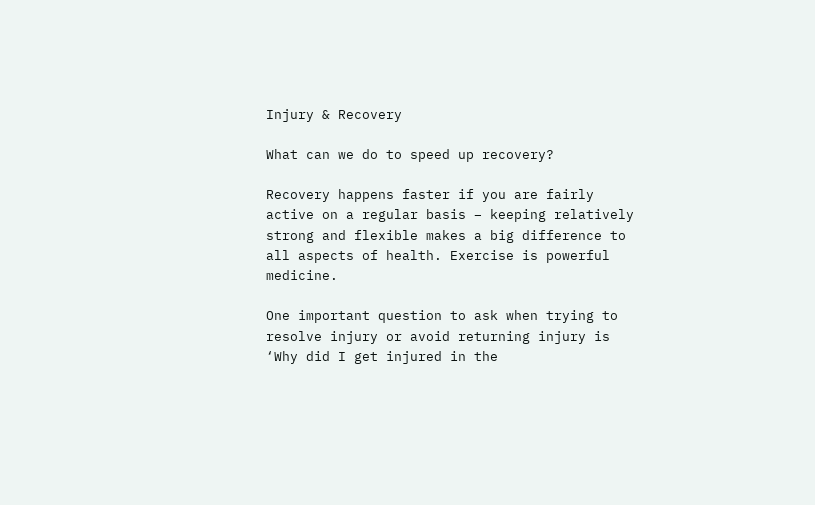Injury & Recovery

What can we do to speed up recovery?

Recovery happens faster if you are fairly active on a regular basis – keeping relatively strong and flexible makes a big difference to all aspects of health. Exercise is powerful medicine.

One important question to ask when trying to resolve injury or avoid returning injury is ‘Why did I get injured in the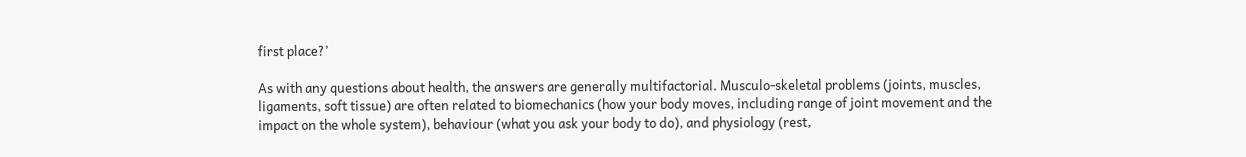first place?’

As with any questions about health, the answers are generally multifactorial. Musculo-skeletal problems (joints, muscles, ligaments, soft tissue) are often related to biomechanics (how your body moves, including range of joint movement and the impact on the whole system), behaviour (what you ask your body to do), and physiology (rest,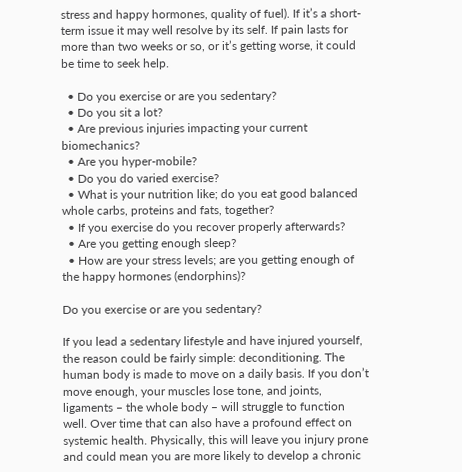stress and happy hormones, quality of fuel). If it’s a short-term issue it may well resolve by its self. If pain lasts for more than two weeks or so, or it’s getting worse, it could be time to seek help.

  • Do you exercise or are you sedentary?
  • Do you sit a lot?
  • Are previous injuries impacting your current biomechanics?
  • Are you hyper-mobile?
  • Do you do varied exercise?
  • What is your nutrition like; do you eat good balanced whole carbs, proteins and fats, together?
  • If you exercise do you recover properly afterwards?
  • Are you getting enough sleep?
  • How are your stress levels; are you getting enough of the happy hormones (endorphins)?

Do you exercise or are you sedentary?

If you lead a sedentary lifestyle and have injured yourself, the reason could be fairly simple: deconditioning. The human body is made to move on a daily basis. If you don’t move enough, your muscles lose tone, and joints, ligaments – the whole body – will struggle to function well. Over time that can also have a profound effect on systemic health. Physically, this will leave you injury prone and could mean you are more likely to develop a chronic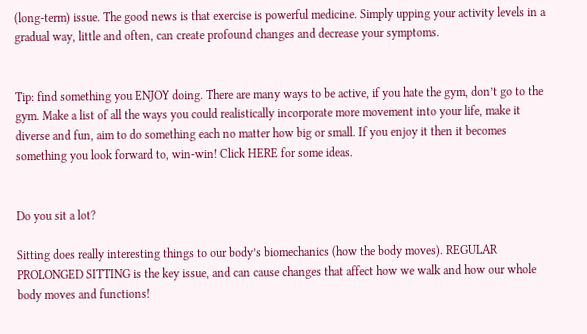(long-term) issue. The good news is that exercise is powerful medicine. Simply upping your activity levels in a gradual way, little and often, can create profound changes and decrease your symptoms.


Tip: find something you ENJOY doing. There are many ways to be active, if you hate the gym, don’t go to the gym. Make a list of all the ways you could realistically incorporate more movement into your life, make it diverse and fun, aim to do something each no matter how big or small. If you enjoy it then it becomes something you look forward to, win-win! Click HERE for some ideas.


Do you sit a lot?

Sitting does really interesting things to our body’s biomechanics (how the body moves). REGULAR PROLONGED SITTING is the key issue, and can cause changes that affect how we walk and how our whole body moves and functions!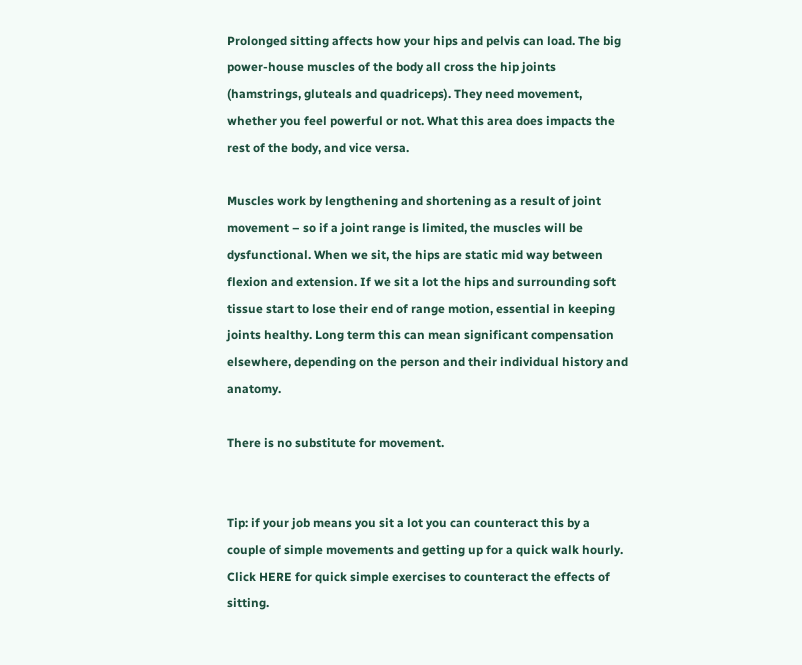Prolonged sitting affects how your hips and pelvis can load. The big power-house muscles of the body all cross the hip joints (hamstrings, gluteals and quadriceps). They need movement, whether you feel powerful or not. What this area does impacts the rest of the body, and vice versa.

Muscles work by lengthening and shortening as a result of joint movement – so if a joint range is limited, the muscles will be dysfunctional. When we sit, the hips are static mid way between flexion and extension. If we sit a lot the hips and surrounding soft tissue start to lose their end of range motion, essential in keeping joints healthy. Long term this can mean significant compensation elsewhere, depending on the person and their individual history and anatomy.

There is no substitute for movement.


Tip: if your job means you sit a lot you can counteract this by a couple of simple movements and getting up for a quick walk hourly. Click HERE for quick simple exercises to counteract the effects of sitting.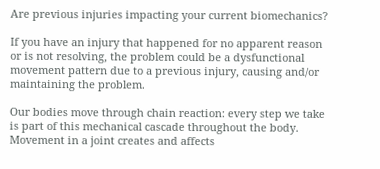Are previous injuries impacting your current biomechanics?

If you have an injury that happened for no apparent reason or is not resolving, the problem could be a dysfunctional movement pattern due to a previous injury, causing and/or maintaining the problem.

Our bodies move through chain reaction: every step we take is part of this mechanical cascade throughout the body. Movement in a joint creates and affects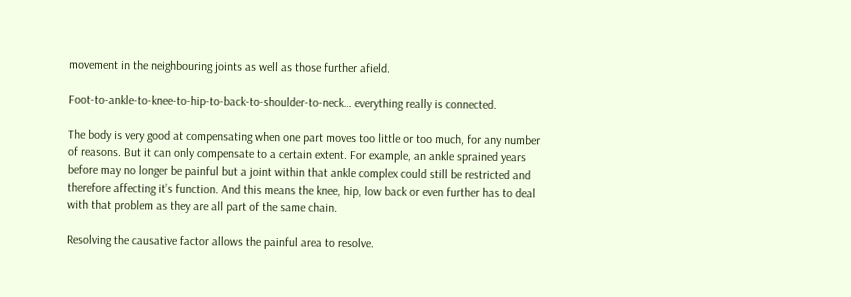movement in the neighbouring joints as well as those further afield.

Foot-to-ankle-to-knee-to-hip-to-back-to-shoulder-to-neck… everything really is connected.

The body is very good at compensating when one part moves too little or too much, for any number of reasons. But it can only compensate to a certain extent. For example, an ankle sprained years before may no longer be painful but a joint within that ankle complex could still be restricted and therefore affecting it’s function. And this means the knee, hip, low back or even further has to deal with that problem as they are all part of the same chain.

Resolving the causative factor allows the painful area to resolve.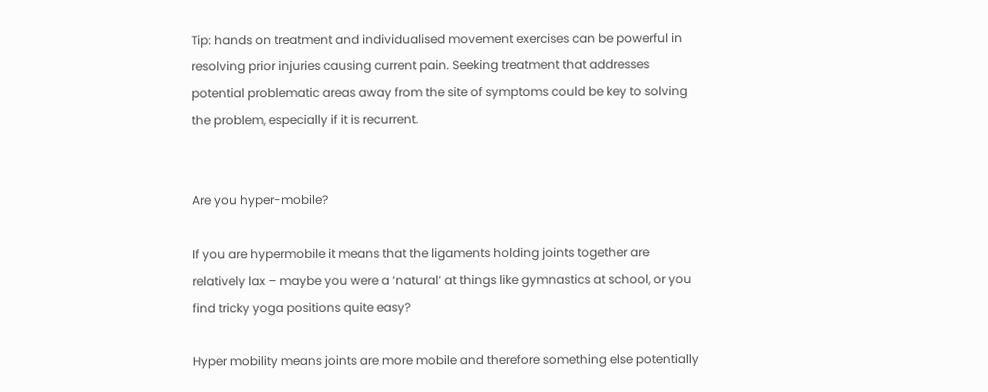Tip: hands on treatment and individualised movement exercises can be powerful in resolving prior injuries causing current pain. Seeking treatment that addresses potential problematic areas away from the site of symptoms could be key to solving the problem, especially if it is recurrent.


Are you hyper-mobile?

If you are hypermobile it means that the ligaments holding joints together are relatively lax – maybe you were a ‘natural’ at things like gymnastics at school, or you find tricky yoga positions quite easy?

Hyper mobility means joints are more mobile and therefore something else potentially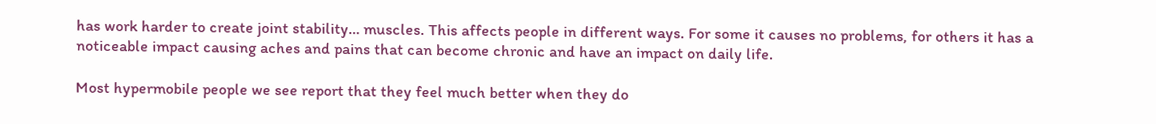has work harder to create joint stability… muscles. This affects people in different ways. For some it causes no problems, for others it has a noticeable impact causing aches and pains that can become chronic and have an impact on daily life.

Most hypermobile people we see report that they feel much better when they do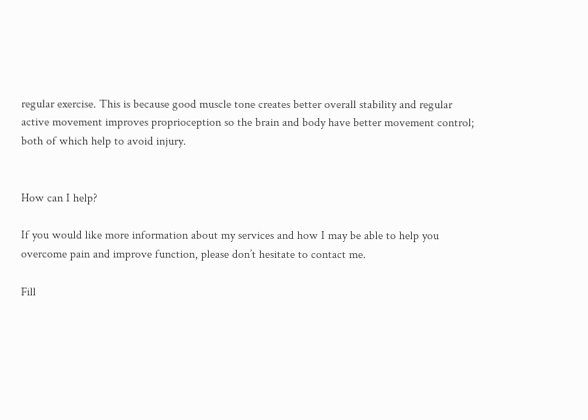regular exercise. This is because good muscle tone creates better overall stability and regular active movement improves proprioception so the brain and body have better movement control; both of which help to avoid injury.


How can I help?

If you would like more information about my services and how I may be able to help you overcome pain and improve function, please don’t hesitate to contact me.

Fill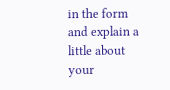in the form and explain a little about your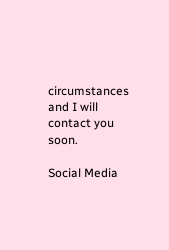circumstances and I will contact you soon.

Social Media